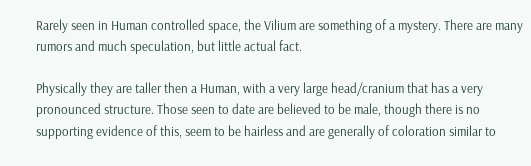Rarely seen in Human controlled space, the Vilium are something of a mystery. There are many rumors and much speculation, but little actual fact.

Physically they are taller then a Human, with a very large head/cranium that has a very pronounced structure. Those seen to date are believed to be male, though there is no supporting evidence of this, seem to be hairless and are generally of coloration similar to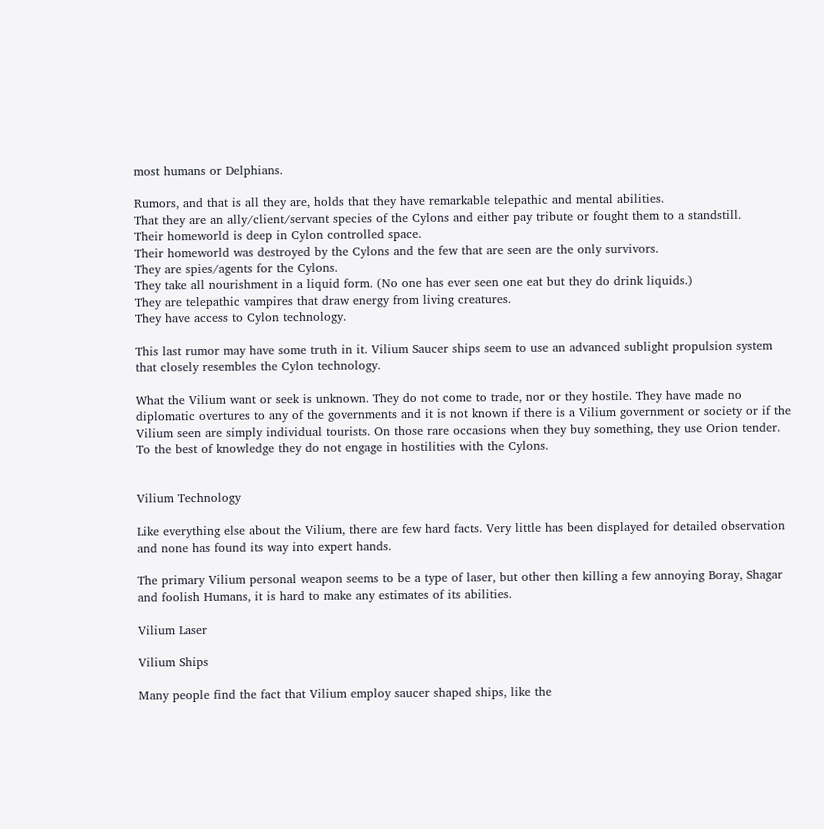most humans or Delphians.

Rumors, and that is all they are, holds that they have remarkable telepathic and mental abilities.
That they are an ally/client/servant species of the Cylons and either pay tribute or fought them to a standstill.
Their homeworld is deep in Cylon controlled space.
Their homeworld was destroyed by the Cylons and the few that are seen are the only survivors.
They are spies/agents for the Cylons.
They take all nourishment in a liquid form. (No one has ever seen one eat but they do drink liquids.)
They are telepathic vampires that draw energy from living creatures.
They have access to Cylon technology.

This last rumor may have some truth in it. Vilium Saucer ships seem to use an advanced sublight propulsion system that closely resembles the Cylon technology.

What the Vilium want or seek is unknown. They do not come to trade, nor or they hostile. They have made no diplomatic overtures to any of the governments and it is not known if there is a Vilium government or society or if the Vilium seen are simply individual tourists. On those rare occasions when they buy something, they use Orion tender. To the best of knowledge they do not engage in hostilities with the Cylons.


Vilium Technology

Like everything else about the Vilium, there are few hard facts. Very little has been displayed for detailed observation and none has found its way into expert hands.

The primary Vilium personal weapon seems to be a type of laser, but other then killing a few annoying Boray, Shagar and foolish Humans, it is hard to make any estimates of its abilities.

Vilium Laser

Vilium Ships

Many people find the fact that Vilium employ saucer shaped ships, like the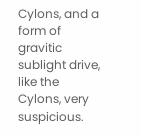Cylons, and a form of gravitic sublight drive, like the Cylons, very suspicious.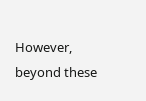However, beyond these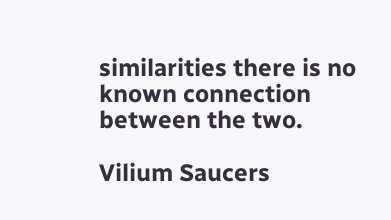similarities there is no known connection between the two.

Vilium Saucers